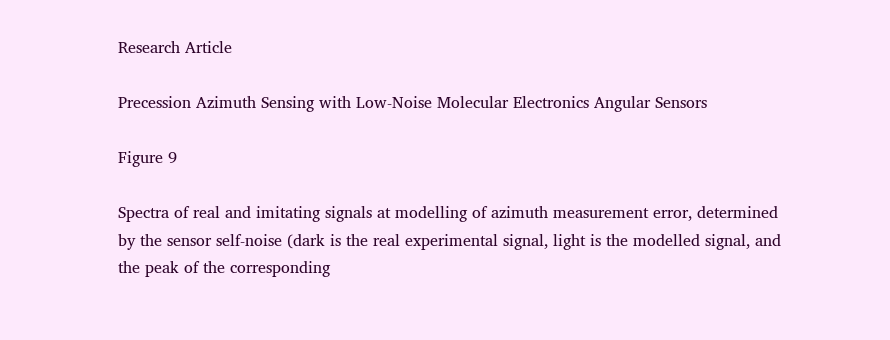Research Article

Precession Azimuth Sensing with Low-Noise Molecular Electronics Angular Sensors

Figure 9

Spectra of real and imitating signals at modelling of azimuth measurement error, determined by the sensor self-noise (dark is the real experimental signal, light is the modelled signal, and the peak of the corresponding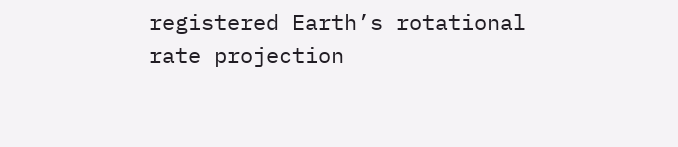registered Earth’s rotational rate projection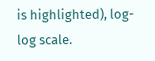is highlighted), log-log scale.